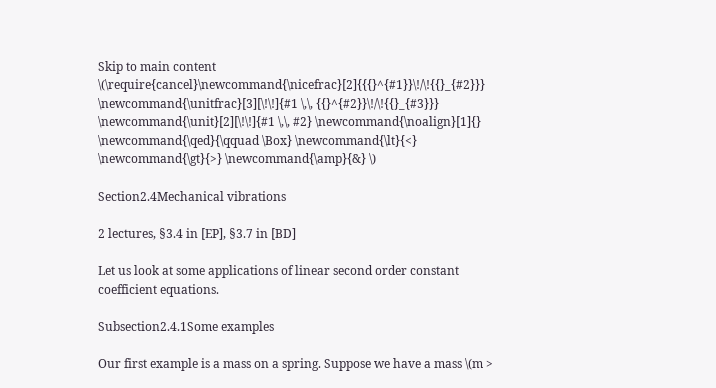Skip to main content
\(\require{cancel}\newcommand{\nicefrac}[2]{{{}^{#1}}\!/\!{{}_{#2}}} \newcommand{\unitfrac}[3][\!\!]{#1 \,\, {{}^{#2}}\!/\!{{}_{#3}}} \newcommand{\unit}[2][\!\!]{#1 \,\, #2} \newcommand{\noalign}[1]{} \newcommand{\qed}{\qquad \Box} \newcommand{\lt}{<} \newcommand{\gt}{>} \newcommand{\amp}{&} \)

Section2.4Mechanical vibrations

2 lectures, §3.4 in [EP], §3.7 in [BD]

Let us look at some applications of linear second order constant coefficient equations.

Subsection2.4.1Some examples

Our first example is a mass on a spring. Suppose we have a mass \(m >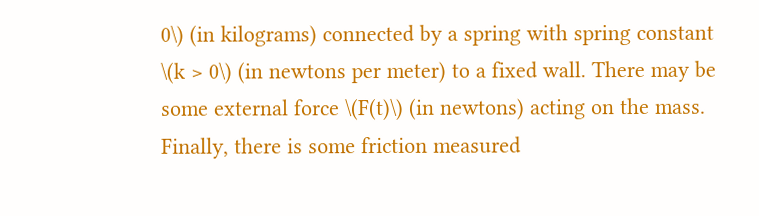0\) (in kilograms) connected by a spring with spring constant \(k > 0\) (in newtons per meter) to a fixed wall. There may be some external force \(F(t)\) (in newtons) acting on the mass. Finally, there is some friction measured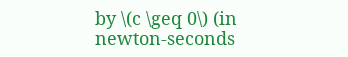by \(c \geq 0\) (in newton-seconds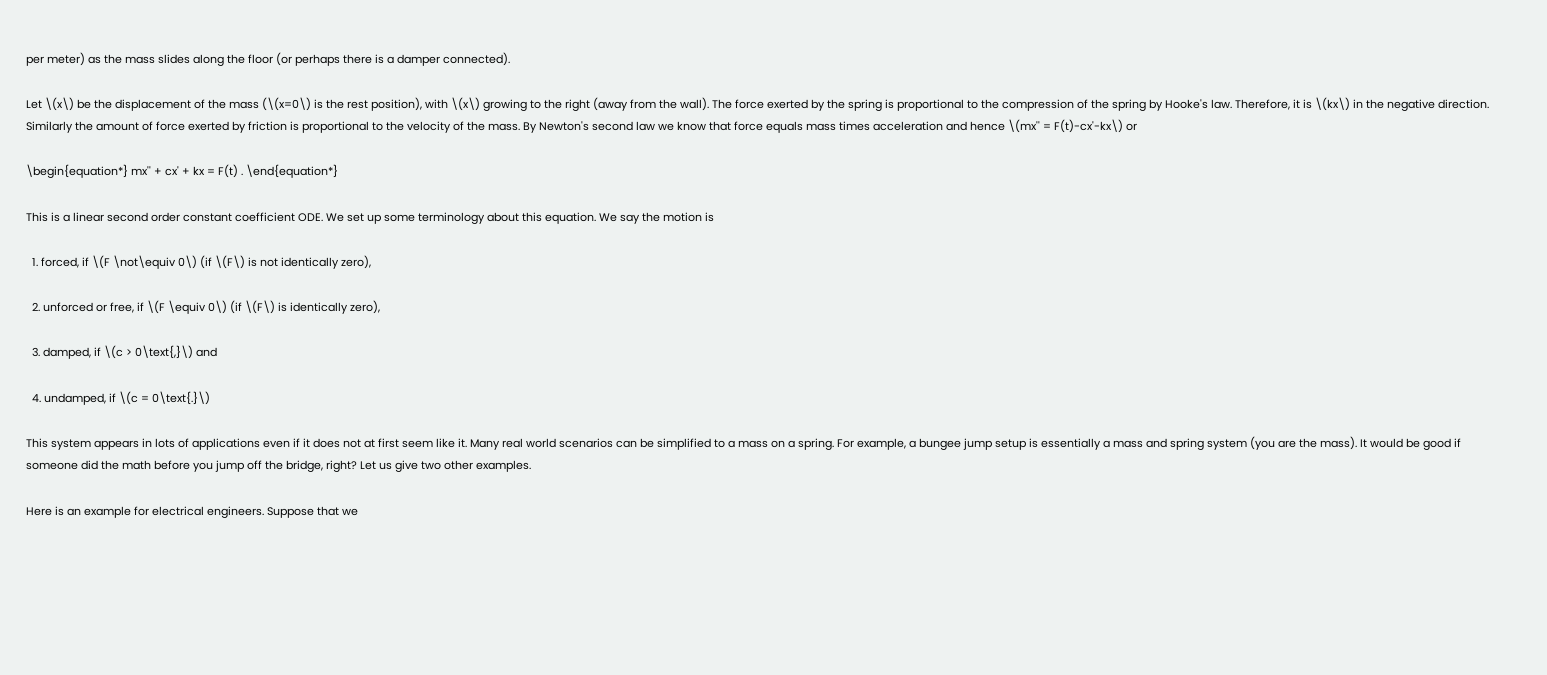per meter) as the mass slides along the floor (or perhaps there is a damper connected).

Let \(x\) be the displacement of the mass (\(x=0\) is the rest position), with \(x\) growing to the right (away from the wall). The force exerted by the spring is proportional to the compression of the spring by Hooke's law. Therefore, it is \(kx\) in the negative direction. Similarly the amount of force exerted by friction is proportional to the velocity of the mass. By Newton's second law we know that force equals mass times acceleration and hence \(mx'' = F(t)-cx'-kx\) or

\begin{equation*} mx'' + cx' + kx = F(t) . \end{equation*}

This is a linear second order constant coefficient ODE. We set up some terminology about this equation. We say the motion is

  1. forced, if \(F \not\equiv 0\) (if \(F\) is not identically zero),

  2. unforced or free, if \(F \equiv 0\) (if \(F\) is identically zero),

  3. damped, if \(c > 0\text{,}\) and

  4. undamped, if \(c = 0\text{.}\)

This system appears in lots of applications even if it does not at first seem like it. Many real world scenarios can be simplified to a mass on a spring. For example, a bungee jump setup is essentially a mass and spring system (you are the mass). It would be good if someone did the math before you jump off the bridge, right? Let us give two other examples.

Here is an example for electrical engineers. Suppose that we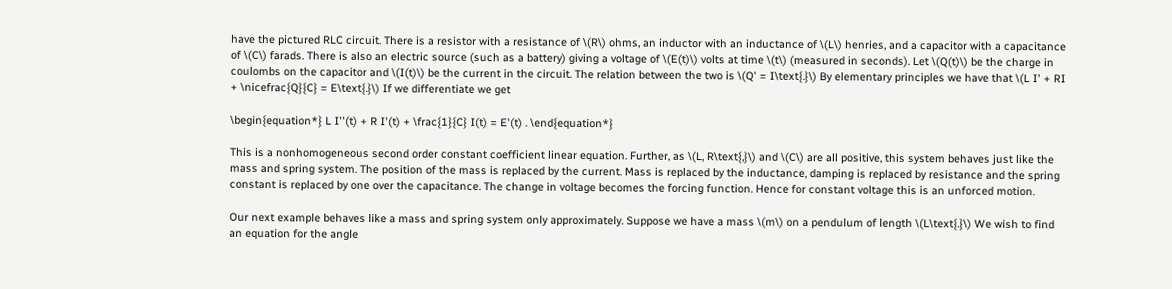have the pictured RLC circuit. There is a resistor with a resistance of \(R\) ohms, an inductor with an inductance of \(L\) henries, and a capacitor with a capacitance of \(C\) farads. There is also an electric source (such as a battery) giving a voltage of \(E(t)\) volts at time \(t\) (measured in seconds). Let \(Q(t)\) be the charge in coulombs on the capacitor and \(I(t)\) be the current in the circuit. The relation between the two is \(Q' = I\text{.}\) By elementary principles we have that \(L I' + RI + \nicefrac{Q}{C} = E\text{.}\) If we differentiate we get

\begin{equation*} L I''(t) + R I'(t) + \frac{1}{C} I(t) = E'(t) . \end{equation*}

This is a nonhomogeneous second order constant coefficient linear equation. Further, as \(L, R\text{,}\) and \(C\) are all positive, this system behaves just like the mass and spring system. The position of the mass is replaced by the current. Mass is replaced by the inductance, damping is replaced by resistance and the spring constant is replaced by one over the capacitance. The change in voltage becomes the forcing function. Hence for constant voltage this is an unforced motion.

Our next example behaves like a mass and spring system only approximately. Suppose we have a mass \(m\) on a pendulum of length \(L\text{.}\) We wish to find an equation for the angle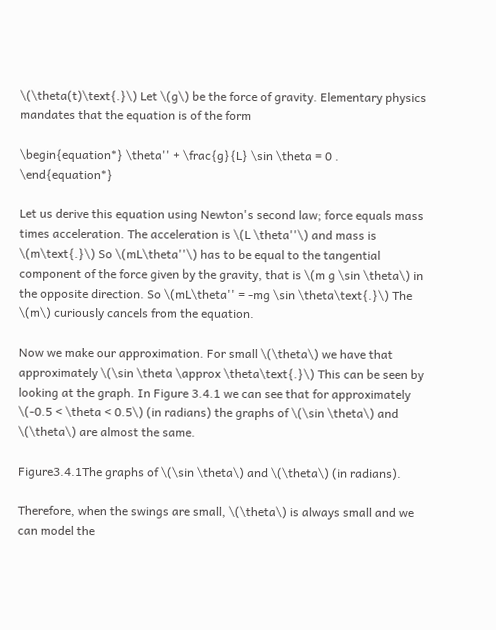\(\theta(t)\text{.}\) Let \(g\) be the force of gravity. Elementary physics mandates that the equation is of the form

\begin{equation*} \theta'' + \frac{g}{L} \sin \theta = 0 . \end{equation*}

Let us derive this equation using Newton's second law; force equals mass times acceleration. The acceleration is \(L \theta''\) and mass is \(m\text{.}\) So \(mL\theta''\) has to be equal to the tangential component of the force given by the gravity, that is \(m g \sin \theta\) in the opposite direction. So \(mL\theta'' = -mg \sin \theta\text{.}\) The \(m\) curiously cancels from the equation.

Now we make our approximation. For small \(\theta\) we have that approximately \(\sin \theta \approx \theta\text{.}\) This can be seen by looking at the graph. In Figure 3.4.1 we can see that for approximately \(-0.5 < \theta < 0.5\) (in radians) the graphs of \(\sin \theta\) and \(\theta\) are almost the same.

Figure3.4.1The graphs of \(\sin \theta\) and \(\theta\) (in radians).

Therefore, when the swings are small, \(\theta\) is always small and we can model the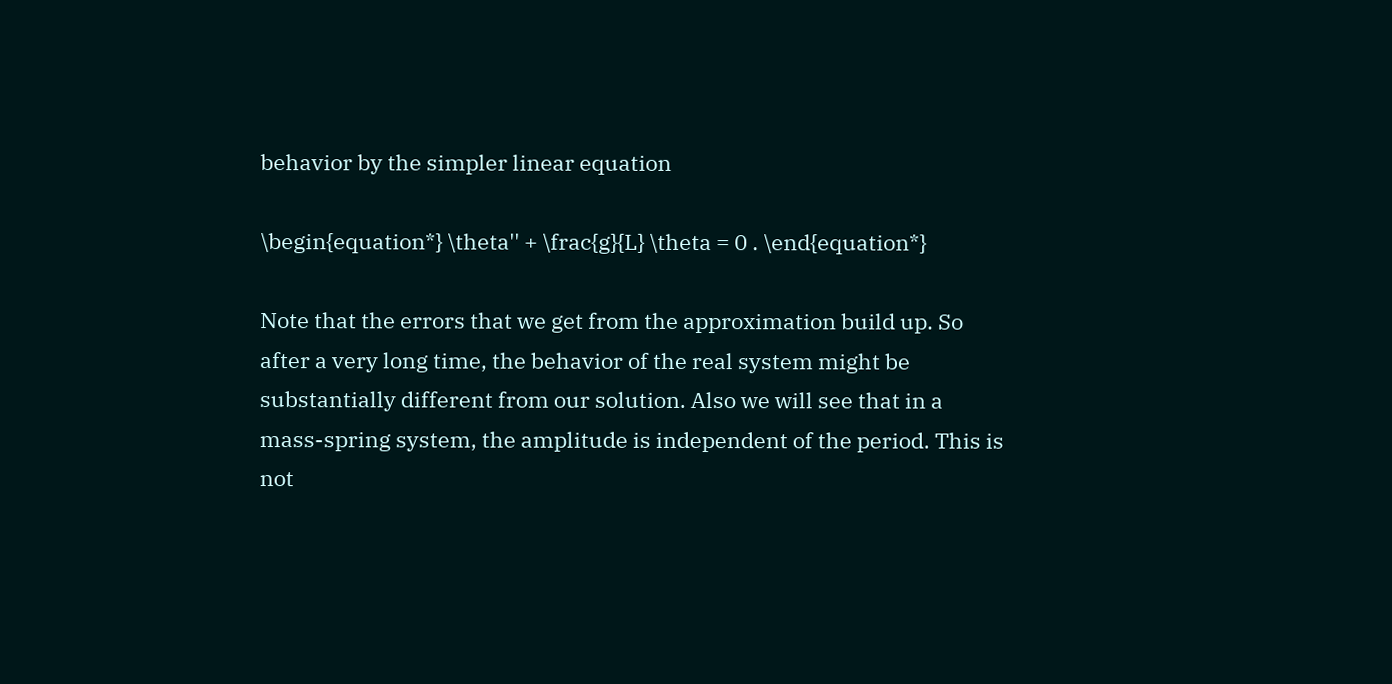behavior by the simpler linear equation

\begin{equation*} \theta'' + \frac{g}{L} \theta = 0 . \end{equation*}

Note that the errors that we get from the approximation build up. So after a very long time, the behavior of the real system might be substantially different from our solution. Also we will see that in a mass-spring system, the amplitude is independent of the period. This is not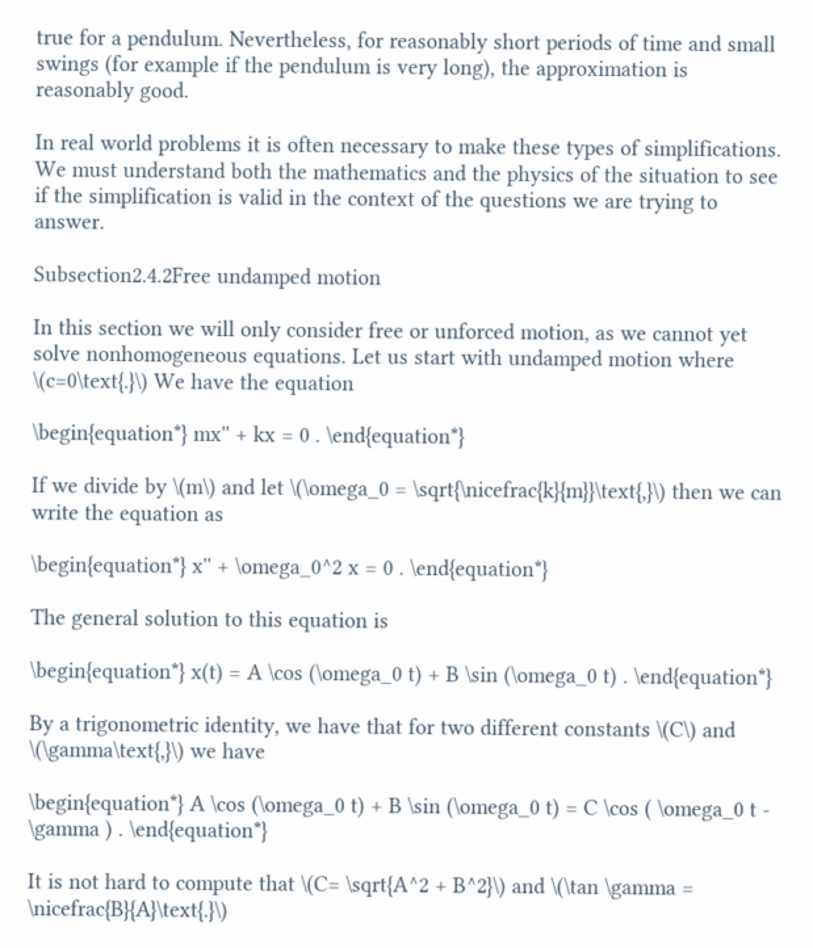true for a pendulum. Nevertheless, for reasonably short periods of time and small swings (for example if the pendulum is very long), the approximation is reasonably good.

In real world problems it is often necessary to make these types of simplifications. We must understand both the mathematics and the physics of the situation to see if the simplification is valid in the context of the questions we are trying to answer.

Subsection2.4.2Free undamped motion

In this section we will only consider free or unforced motion, as we cannot yet solve nonhomogeneous equations. Let us start with undamped motion where \(c=0\text{.}\) We have the equation

\begin{equation*} mx'' + kx = 0 . \end{equation*}

If we divide by \(m\) and let \(\omega_0 = \sqrt{\nicefrac{k}{m}}\text{,}\) then we can write the equation as

\begin{equation*} x'' + \omega_0^2 x = 0 . \end{equation*}

The general solution to this equation is

\begin{equation*} x(t) = A \cos (\omega_0 t) + B \sin (\omega_0 t) . \end{equation*}

By a trigonometric identity, we have that for two different constants \(C\) and \(\gamma\text{,}\) we have

\begin{equation*} A \cos (\omega_0 t) + B \sin (\omega_0 t) = C \cos ( \omega_0 t - \gamma ) . \end{equation*}

It is not hard to compute that \(C= \sqrt{A^2 + B^2}\) and \(\tan \gamma = \nicefrac{B}{A}\text{.}\)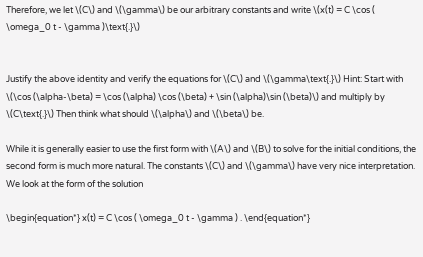Therefore, we let \(C\) and \(\gamma\) be our arbitrary constants and write \(x(t) = C \cos ( \omega_0 t - \gamma )\text{.}\)


Justify the above identity and verify the equations for \(C\) and \(\gamma\text{.}\) Hint: Start with \(\cos (\alpha-\beta) = \cos (\alpha) \cos (\beta) + \sin (\alpha)\sin (\beta)\) and multiply by \(C\text{.}\) Then think what should \(\alpha\) and \(\beta\) be.

While it is generally easier to use the first form with \(A\) and \(B\) to solve for the initial conditions, the second form is much more natural. The constants \(C\) and \(\gamma\) have very nice interpretation. We look at the form of the solution

\begin{equation*} x(t) = C \cos ( \omega_0 t - \gamma ) . \end{equation*}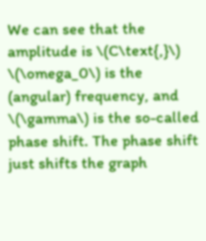We can see that the amplitude is \(C\text{,}\) \(\omega_0\) is the (angular) frequency, and \(\gamma\) is the so-called phase shift. The phase shift just shifts the graph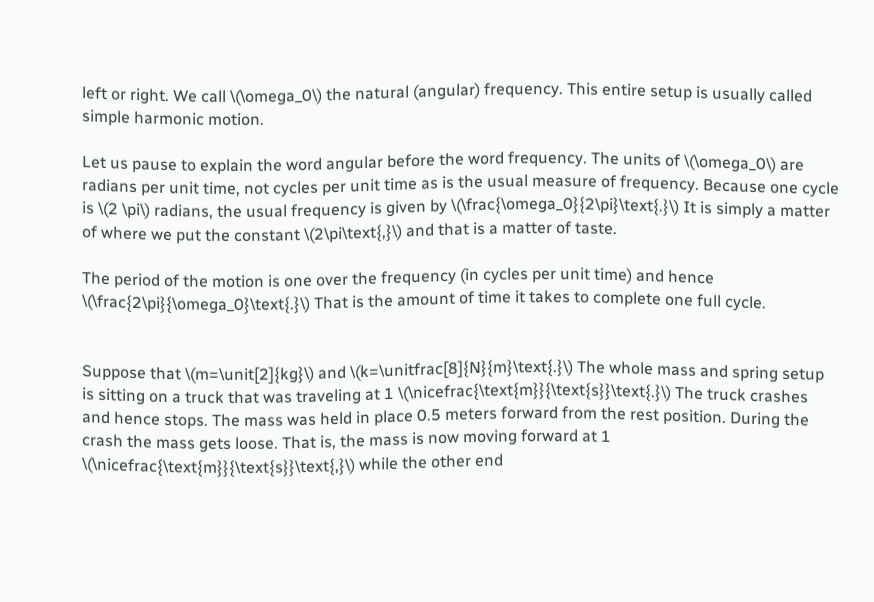left or right. We call \(\omega_0\) the natural (angular) frequency. This entire setup is usually called simple harmonic motion.

Let us pause to explain the word angular before the word frequency. The units of \(\omega_0\) are radians per unit time, not cycles per unit time as is the usual measure of frequency. Because one cycle is \(2 \pi\) radians, the usual frequency is given by \(\frac{\omega_0}{2\pi}\text{.}\) It is simply a matter of where we put the constant \(2\pi\text{,}\) and that is a matter of taste.

The period of the motion is one over the frequency (in cycles per unit time) and hence \(\frac{2\pi}{\omega_0}\text{.}\) That is the amount of time it takes to complete one full cycle.


Suppose that \(m=\unit[2]{kg}\) and \(k=\unitfrac[8]{N}{m}\text{.}\) The whole mass and spring setup is sitting on a truck that was traveling at 1 \(\nicefrac{\text{m}}{\text{s}}\text{.}\) The truck crashes and hence stops. The mass was held in place 0.5 meters forward from the rest position. During the crash the mass gets loose. That is, the mass is now moving forward at 1 \(\nicefrac{\text{m}}{\text{s}}\text{,}\) while the other end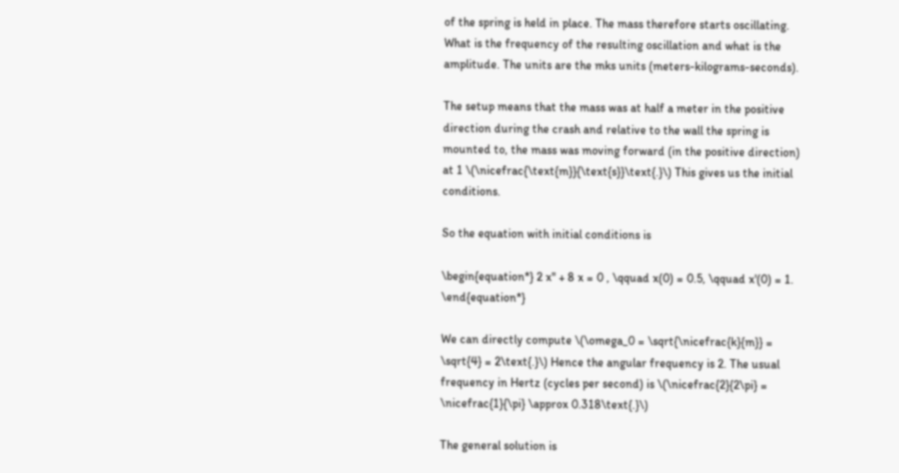of the spring is held in place. The mass therefore starts oscillating. What is the frequency of the resulting oscillation and what is the amplitude. The units are the mks units (meters-kilograms-seconds).

The setup means that the mass was at half a meter in the positive direction during the crash and relative to the wall the spring is mounted to, the mass was moving forward (in the positive direction) at 1 \(\nicefrac{\text{m}}{\text{s}}\text{.}\) This gives us the initial conditions.

So the equation with initial conditions is

\begin{equation*} 2 x'' + 8 x = 0 , \qquad x(0) = 0.5, \qquad x'(0) = 1. \end{equation*}

We can directly compute \(\omega_0 = \sqrt{\nicefrac{k}{m}} = \sqrt{4} = 2\text{.}\) Hence the angular frequency is 2. The usual frequency in Hertz (cycles per second) is \(\nicefrac{2}{2\pi} = \nicefrac{1}{\pi} \approx 0.318\text{.}\)

The general solution is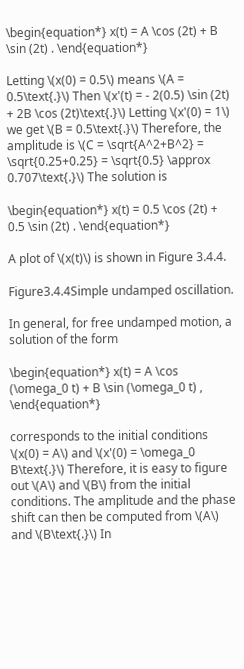\begin{equation*} x(t) = A \cos (2t) + B \sin (2t) . \end{equation*}

Letting \(x(0) = 0.5\) means \(A = 0.5\text{.}\) Then \(x'(t) = - 2(0.5) \sin (2t) + 2B \cos (2t)\text{.}\) Letting \(x'(0) = 1\) we get \(B = 0.5\text{.}\) Therefore, the amplitude is \(C = \sqrt{A^2+B^2} = \sqrt{0.25+0.25} = \sqrt{0.5} \approx 0.707\text{.}\) The solution is

\begin{equation*} x(t) = 0.5 \cos (2t) + 0.5 \sin (2t) . \end{equation*}

A plot of \(x(t)\) is shown in Figure 3.4.4.

Figure3.4.4Simple undamped oscillation.

In general, for free undamped motion, a solution of the form

\begin{equation*} x(t) = A \cos (\omega_0 t) + B \sin (\omega_0 t) , \end{equation*}

corresponds to the initial conditions \(x(0) = A\) and \(x'(0) = \omega_0 B\text{.}\) Therefore, it is easy to figure out \(A\) and \(B\) from the initial conditions. The amplitude and the phase shift can then be computed from \(A\) and \(B\text{.}\) In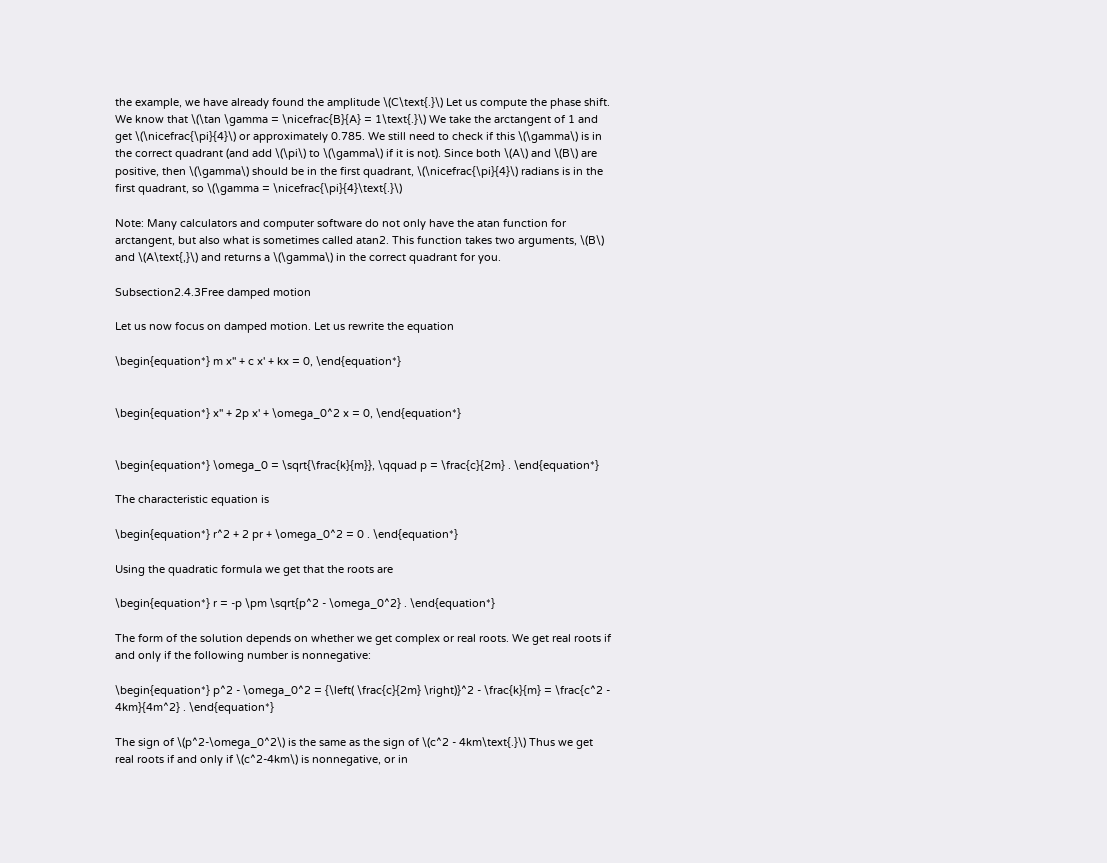the example, we have already found the amplitude \(C\text{.}\) Let us compute the phase shift. We know that \(\tan \gamma = \nicefrac{B}{A} = 1\text{.}\) We take the arctangent of 1 and get \(\nicefrac{\pi}{4}\) or approximately 0.785. We still need to check if this \(\gamma\) is in the correct quadrant (and add \(\pi\) to \(\gamma\) if it is not). Since both \(A\) and \(B\) are positive, then \(\gamma\) should be in the first quadrant, \(\nicefrac{\pi}{4}\) radians is in the first quadrant, so \(\gamma = \nicefrac{\pi}{4}\text{.}\)

Note: Many calculators and computer software do not only have the atan function for arctangent, but also what is sometimes called atan2. This function takes two arguments, \(B\) and \(A\text{,}\) and returns a \(\gamma\) in the correct quadrant for you.

Subsection2.4.3Free damped motion

Let us now focus on damped motion. Let us rewrite the equation

\begin{equation*} m x'' + c x' + kx = 0, \end{equation*}


\begin{equation*} x'' + 2p x' + \omega_0^2 x = 0, \end{equation*}


\begin{equation*} \omega_0 = \sqrt{\frac{k}{m}}, \qquad p = \frac{c}{2m} . \end{equation*}

The characteristic equation is

\begin{equation*} r^2 + 2 pr + \omega_0^2 = 0 . \end{equation*}

Using the quadratic formula we get that the roots are

\begin{equation*} r = -p \pm \sqrt{p^2 - \omega_0^2} . \end{equation*}

The form of the solution depends on whether we get complex or real roots. We get real roots if and only if the following number is nonnegative:

\begin{equation*} p^2 - \omega_0^2 = {\left( \frac{c}{2m} \right)}^2 - \frac{k}{m} = \frac{c^2 - 4km}{4m^2} . \end{equation*}

The sign of \(p^2-\omega_0^2\) is the same as the sign of \(c^2 - 4km\text{.}\) Thus we get real roots if and only if \(c^2-4km\) is nonnegative, or in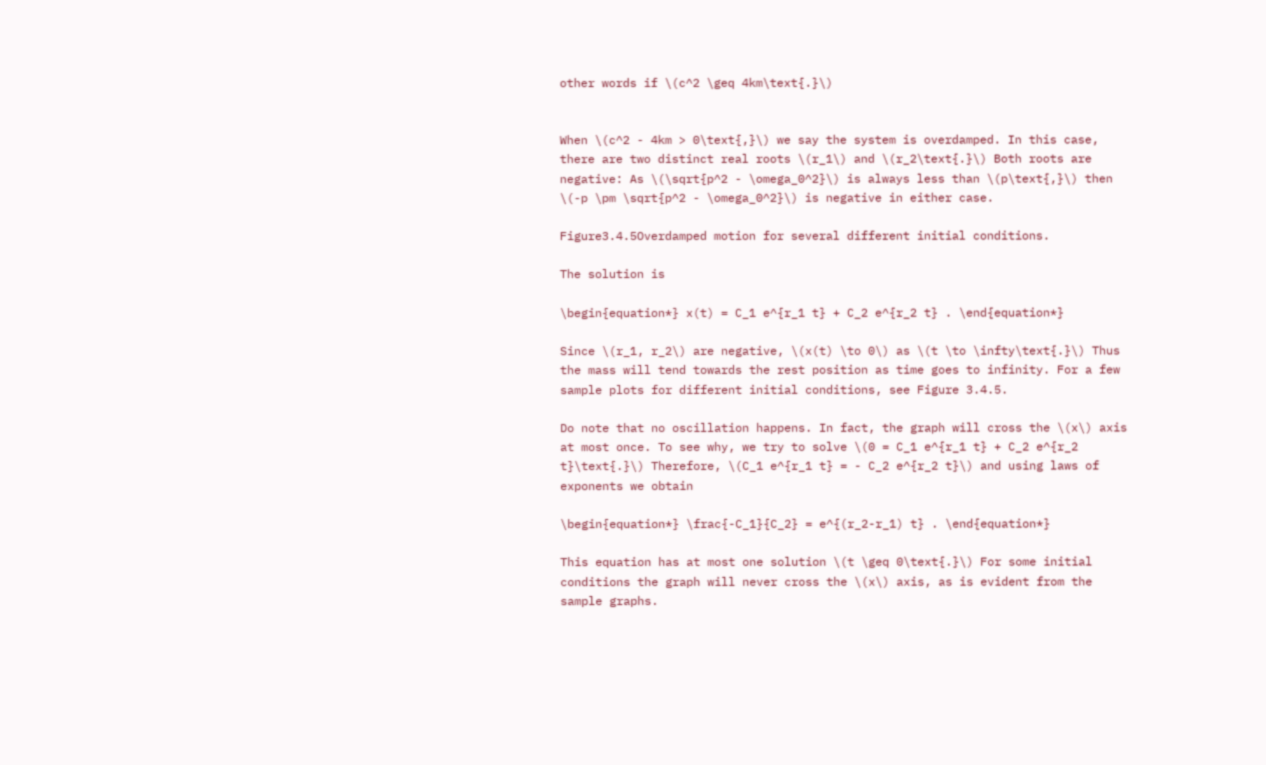other words if \(c^2 \geq 4km\text{.}\)


When \(c^2 - 4km > 0\text{,}\) we say the system is overdamped. In this case, there are two distinct real roots \(r_1\) and \(r_2\text{.}\) Both roots are negative: As \(\sqrt{p^2 - \omega_0^2}\) is always less than \(p\text{,}\) then \(-p \pm \sqrt{p^2 - \omega_0^2}\) is negative in either case.

Figure3.4.5Overdamped motion for several different initial conditions.

The solution is

\begin{equation*} x(t) = C_1 e^{r_1 t} + C_2 e^{r_2 t} . \end{equation*}

Since \(r_1, r_2\) are negative, \(x(t) \to 0\) as \(t \to \infty\text{.}\) Thus the mass will tend towards the rest position as time goes to infinity. For a few sample plots for different initial conditions, see Figure 3.4.5.

Do note that no oscillation happens. In fact, the graph will cross the \(x\) axis at most once. To see why, we try to solve \(0 = C_1 e^{r_1 t} + C_2 e^{r_2 t}\text{.}\) Therefore, \(C_1 e^{r_1 t} = - C_2 e^{r_2 t}\) and using laws of exponents we obtain

\begin{equation*} \frac{-C_1}{C_2} = e^{(r_2-r_1) t} . \end{equation*}

This equation has at most one solution \(t \geq 0\text{.}\) For some initial conditions the graph will never cross the \(x\) axis, as is evident from the sample graphs.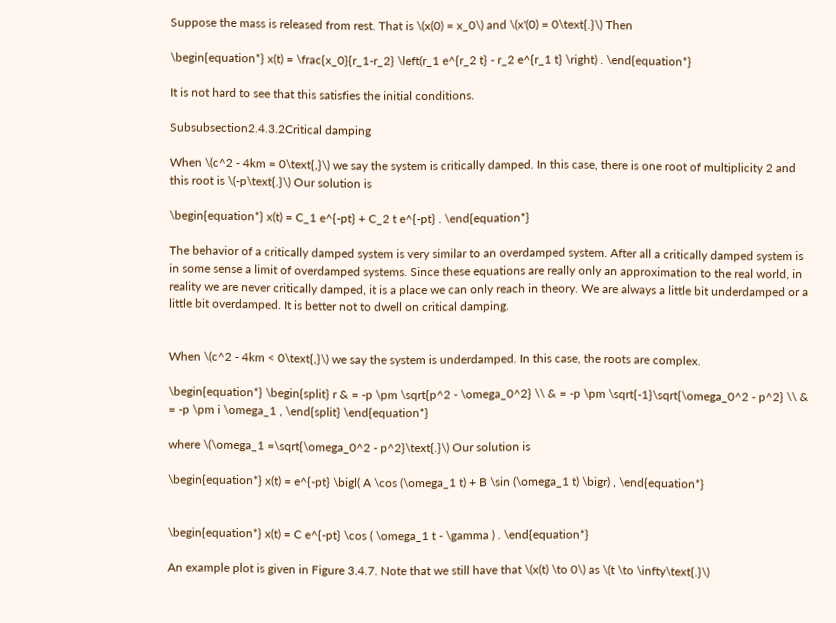Suppose the mass is released from rest. That is \(x(0) = x_0\) and \(x'(0) = 0\text{.}\) Then

\begin{equation*} x(t) = \frac{x_0}{r_1-r_2} \left(r_1 e^{r_2 t} - r_2 e^{r_1 t} \right) . \end{equation*}

It is not hard to see that this satisfies the initial conditions.

Subsubsection2.4.3.2Critical damping

When \(c^2 - 4km = 0\text{,}\) we say the system is critically damped. In this case, there is one root of multiplicity 2 and this root is \(-p\text{.}\) Our solution is

\begin{equation*} x(t) = C_1 e^{-pt} + C_2 t e^{-pt} . \end{equation*}

The behavior of a critically damped system is very similar to an overdamped system. After all a critically damped system is in some sense a limit of overdamped systems. Since these equations are really only an approximation to the real world, in reality we are never critically damped, it is a place we can only reach in theory. We are always a little bit underdamped or a little bit overdamped. It is better not to dwell on critical damping.


When \(c^2 - 4km < 0\text{,}\) we say the system is underdamped. In this case, the roots are complex.

\begin{equation*} \begin{split} r & = -p \pm \sqrt{p^2 - \omega_0^2} \\ & = -p \pm \sqrt{-1}\sqrt{\omega_0^2 - p^2} \\ & = -p \pm i \omega_1 , \end{split} \end{equation*}

where \(\omega_1 =\sqrt{\omega_0^2 - p^2}\text{.}\) Our solution is

\begin{equation*} x(t) = e^{-pt} \bigl( A \cos (\omega_1 t) + B \sin (\omega_1 t) \bigr) , \end{equation*}


\begin{equation*} x(t) = C e^{-pt} \cos ( \omega_1 t - \gamma ) . \end{equation*}

An example plot is given in Figure 3.4.7. Note that we still have that \(x(t) \to 0\) as \(t \to \infty\text{.}\)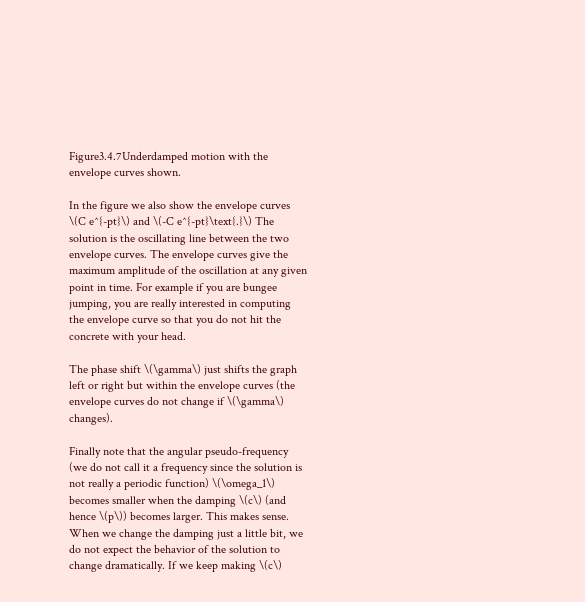Figure3.4.7Underdamped motion with the envelope curves shown.

In the figure we also show the envelope curves \(C e^{-pt}\) and \(-C e^{-pt}\text{.}\) The solution is the oscillating line between the two envelope curves. The envelope curves give the maximum amplitude of the oscillation at any given point in time. For example if you are bungee jumping, you are really interested in computing the envelope curve so that you do not hit the concrete with your head.

The phase shift \(\gamma\) just shifts the graph left or right but within the envelope curves (the envelope curves do not change if \(\gamma\) changes).

Finally note that the angular pseudo-frequency (we do not call it a frequency since the solution is not really a periodic function) \(\omega_1\) becomes smaller when the damping \(c\) (and hence \(p\)) becomes larger. This makes sense. When we change the damping just a little bit, we do not expect the behavior of the solution to change dramatically. If we keep making \(c\)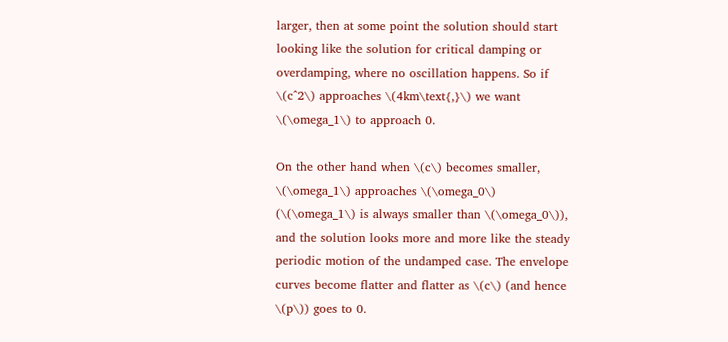larger, then at some point the solution should start looking like the solution for critical damping or overdamping, where no oscillation happens. So if \(c^2\) approaches \(4km\text{,}\) we want \(\omega_1\) to approach 0.

On the other hand when \(c\) becomes smaller, \(\omega_1\) approaches \(\omega_0\) (\(\omega_1\) is always smaller than \(\omega_0\)), and the solution looks more and more like the steady periodic motion of the undamped case. The envelope curves become flatter and flatter as \(c\) (and hence \(p\)) goes to 0.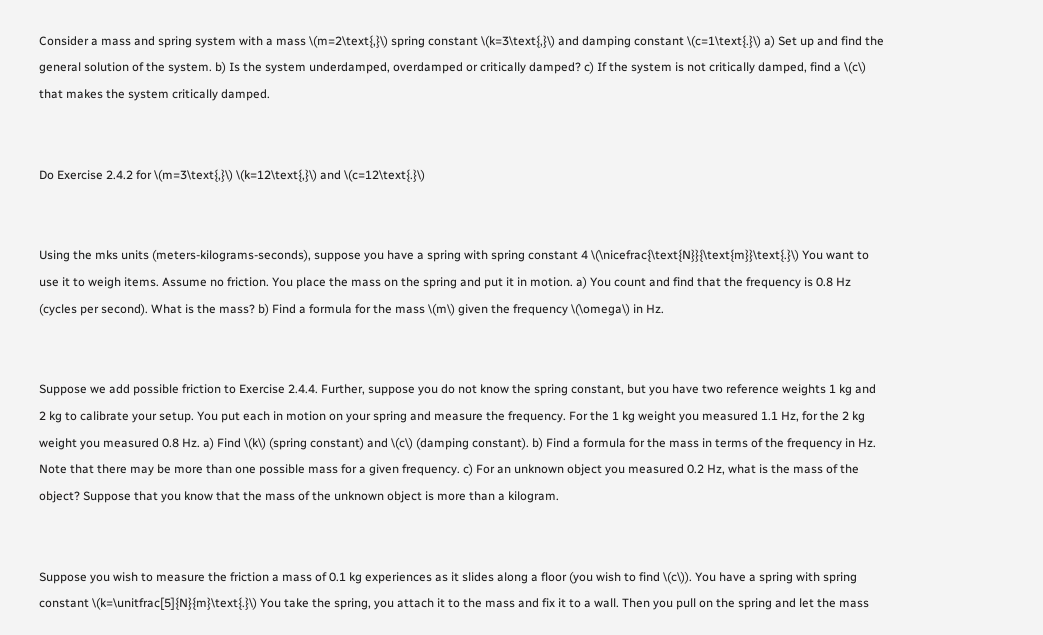Consider a mass and spring system with a mass \(m=2\text{,}\) spring constant \(k=3\text{,}\) and damping constant \(c=1\text{.}\) a) Set up and find the general solution of the system. b) Is the system underdamped, overdamped or critically damped? c) If the system is not critically damped, find a \(c\) that makes the system critically damped.


Do Exercise 2.4.2 for \(m=3\text{,}\) \(k=12\text{,}\) and \(c=12\text{.}\)


Using the mks units (meters-kilograms-seconds), suppose you have a spring with spring constant 4 \(\nicefrac{\text{N}}{\text{m}}\text{.}\) You want to use it to weigh items. Assume no friction. You place the mass on the spring and put it in motion. a) You count and find that the frequency is 0.8 Hz (cycles per second). What is the mass? b) Find a formula for the mass \(m\) given the frequency \(\omega\) in Hz.


Suppose we add possible friction to Exercise 2.4.4. Further, suppose you do not know the spring constant, but you have two reference weights 1 kg and 2 kg to calibrate your setup. You put each in motion on your spring and measure the frequency. For the 1 kg weight you measured 1.1 Hz, for the 2 kg weight you measured 0.8 Hz. a) Find \(k\) (spring constant) and \(c\) (damping constant). b) Find a formula for the mass in terms of the frequency in Hz. Note that there may be more than one possible mass for a given frequency. c) For an unknown object you measured 0.2 Hz, what is the mass of the object? Suppose that you know that the mass of the unknown object is more than a kilogram.


Suppose you wish to measure the friction a mass of 0.1 kg experiences as it slides along a floor (you wish to find \(c\)). You have a spring with spring constant \(k=\unitfrac[5]{N}{m}\text{.}\) You take the spring, you attach it to the mass and fix it to a wall. Then you pull on the spring and let the mass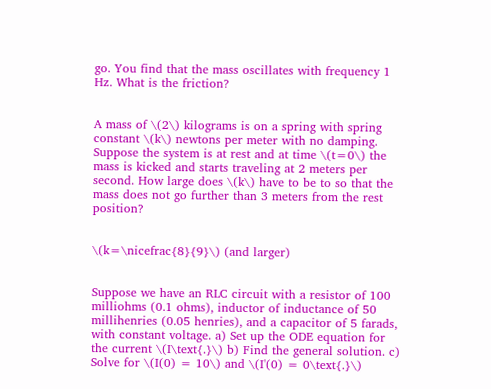go. You find that the mass oscillates with frequency 1 Hz. What is the friction?


A mass of \(2\) kilograms is on a spring with spring constant \(k\) newtons per meter with no damping. Suppose the system is at rest and at time \(t=0\) the mass is kicked and starts traveling at 2 meters per second. How large does \(k\) have to be to so that the mass does not go further than 3 meters from the rest position?


\(k=\nicefrac{8}{9}\) (and larger)


Suppose we have an RLC circuit with a resistor of 100 milliohms (0.1 ohms), inductor of inductance of 50 millihenries (0.05 henries), and a capacitor of 5 farads, with constant voltage. a) Set up the ODE equation for the current \(I\text{.}\) b) Find the general solution. c) Solve for \(I(0) = 10\) and \(I'(0) = 0\text{.}\)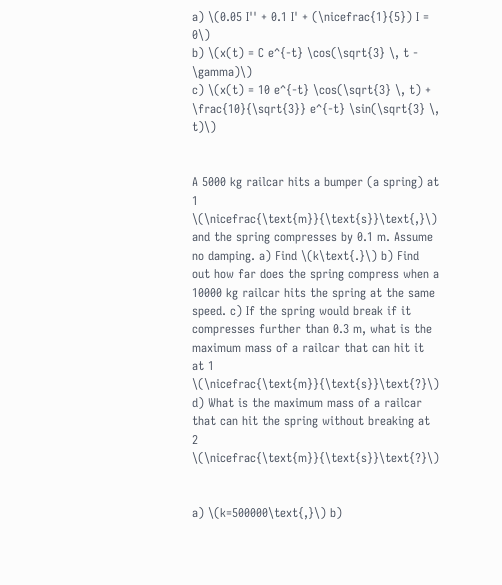a) \(0.05 I'' + 0.1 I' + (\nicefrac{1}{5}) I = 0\)
b) \(x(t) = C e^{-t} \cos(\sqrt{3} \, t - \gamma)\)
c) \(x(t) = 10 e^{-t} \cos(\sqrt{3} \, t) + \frac{10}{\sqrt{3}} e^{-t} \sin(\sqrt{3} \, t)\)


A 5000 kg railcar hits a bumper (a spring) at 1 \(\nicefrac{\text{m}}{\text{s}}\text{,}\) and the spring compresses by 0.1 m. Assume no damping. a) Find \(k\text{.}\) b) Find out how far does the spring compress when a 10000 kg railcar hits the spring at the same speed. c) If the spring would break if it compresses further than 0.3 m, what is the maximum mass of a railcar that can hit it at 1 \(\nicefrac{\text{m}}{\text{s}}\text{?}\) d) What is the maximum mass of a railcar that can hit the spring without breaking at 2 \(\nicefrac{\text{m}}{\text{s}}\text{?}\)


a) \(k=500000\text{,}\) b)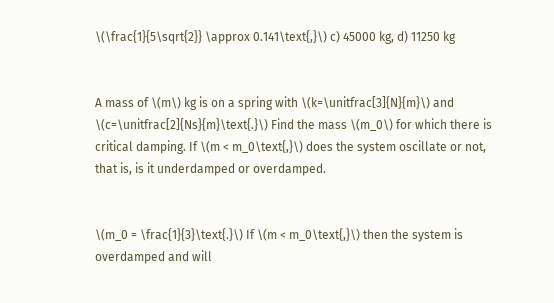\(\frac{1}{5\sqrt{2}} \approx 0.141\text{,}\) c) 45000 kg, d) 11250 kg


A mass of \(m\) kg is on a spring with \(k=\unitfrac[3]{N}{m}\) and \(c=\unitfrac[2]{Ns}{m}\text{.}\) Find the mass \(m_0\) for which there is critical damping. If \(m < m_0\text{,}\) does the system oscillate or not, that is, is it underdamped or overdamped.


\(m_0 = \frac{1}{3}\text{.}\) If \(m < m_0\text{,}\) then the system is overdamped and will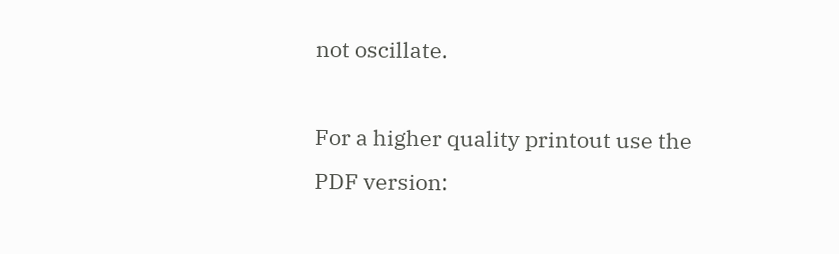not oscillate.

For a higher quality printout use the PDF version: